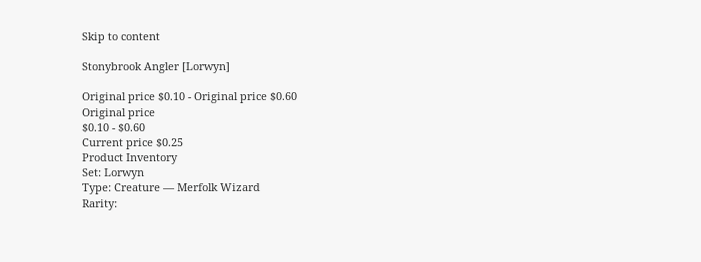Skip to content

Stonybrook Angler [Lorwyn]

Original price $0.10 - Original price $0.60
Original price
$0.10 - $0.60
Current price $0.25
Product Inventory
Set: Lorwyn
Type: Creature — Merfolk Wizard
Rarity: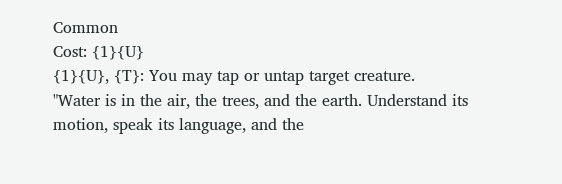Common
Cost: {1}{U}
{1}{U}, {T}: You may tap or untap target creature.
"Water is in the air, the trees, and the earth. Understand its motion, speak its language, and the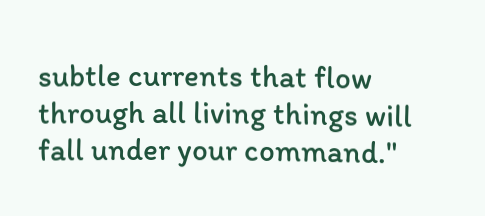subtle currents that flow through all living things will fall under your command."